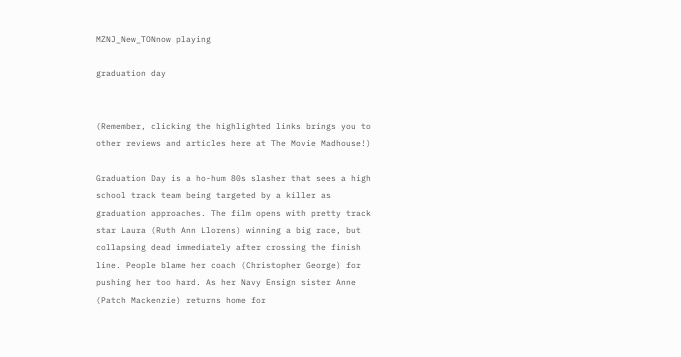MZNJ_New_TONnow playing

graduation day


(Remember, clicking the highlighted links brings you to other reviews and articles here at The Movie Madhouse!)

Graduation Day is a ho-hum 80s slasher that sees a high school track team being targeted by a killer as graduation approaches. The film opens with pretty track star Laura (Ruth Ann Llorens) winning a big race, but collapsing dead immediately after crossing the finish line. People blame her coach (Christopher George) for pushing her too hard. As her Navy Ensign sister Anne (Patch Mackenzie) returns home for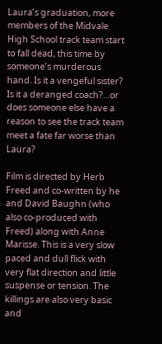Laura’s graduation, more members of the Midvale High School track team start to fall dead, this time by someone’s murderous hand. Is it a vengeful sister? Is it a deranged coach?…or does someone else have a reason to see the track team meet a fate far worse than Laura?

Film is directed by Herb Freed and co-written by he and David Baughn (who also co-produced with Freed) along with Anne Marisse. This is a very slow paced and dull flick with very flat direction and little suspense or tension. The killings are also very basic and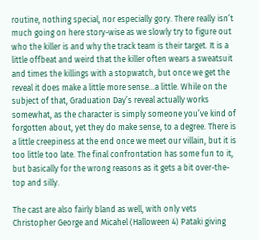routine, nothing special, nor especially gory. There really isn’t much going on here story-wise as we slowly try to figure out who the killer is and why the track team is their target. It is a little offbeat and weird that the killer often wears a sweatsuit and times the killings with a stopwatch, but once we get the reveal it does make a little more sense…a little. While on the subject of that, Graduation Day’s reveal actually works somewhat, as the character is simply someone you’ve kind of forgotten about, yet they do make sense, to a degree. There is a little creepiness at the end once we meet our villain, but it is too little too late. The final confrontation has some fun to it, but basically for the wrong reasons as it gets a bit over-the-top and silly.

The cast are also fairly bland as well, with only vets Christopher George and Micahel (Halloween 4) Pataki giving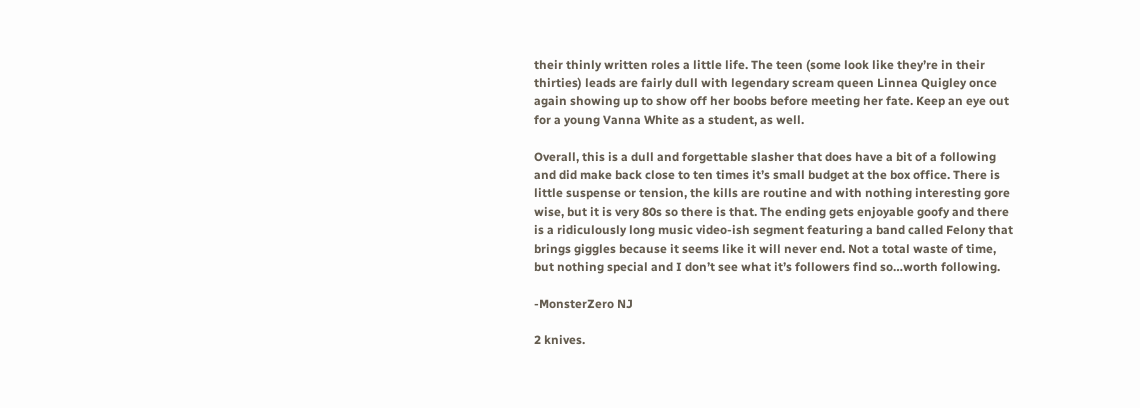their thinly written roles a little life. The teen (some look like they’re in their thirties) leads are fairly dull with legendary scream queen Linnea Quigley once again showing up to show off her boobs before meeting her fate. Keep an eye out for a young Vanna White as a student, as well.

Overall, this is a dull and forgettable slasher that does have a bit of a following and did make back close to ten times it’s small budget at the box office. There is little suspense or tension, the kills are routine and with nothing interesting gore wise, but it is very 80s so there is that. The ending gets enjoyable goofy and there is a ridiculously long music video-ish segment featuring a band called Felony that brings giggles because it seems like it will never end. Not a total waste of time, but nothing special and I don’t see what it’s followers find so…worth following.

-MonsterZero NJ

2 knives.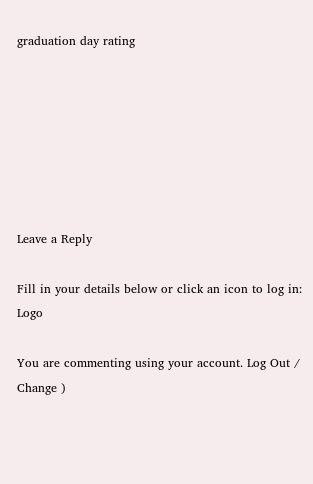graduation day rating







Leave a Reply

Fill in your details below or click an icon to log in: Logo

You are commenting using your account. Log Out /  Change )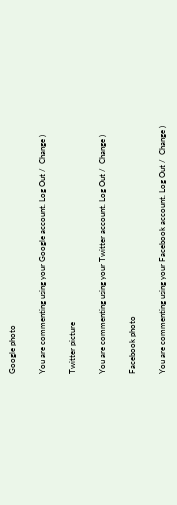Google photo

You are commenting using your Google account. Log Out /  Change )

Twitter picture

You are commenting using your Twitter account. Log Out /  Change )

Facebook photo

You are commenting using your Facebook account. Log Out /  Change )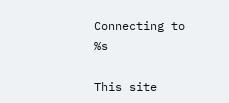Connecting to %s

This site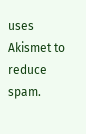uses Akismet to reduce spam.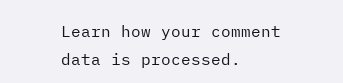Learn how your comment data is processed.